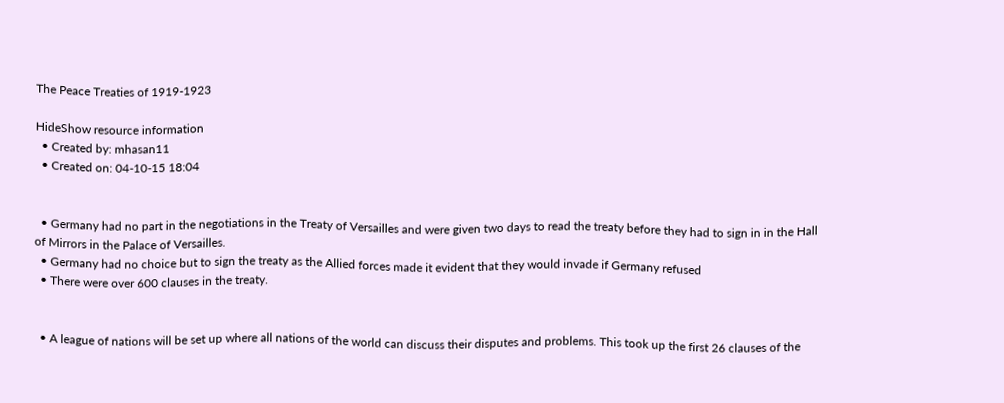The Peace Treaties of 1919-1923

HideShow resource information
  • Created by: mhasan11
  • Created on: 04-10-15 18:04


  • Germany had no part in the negotiations in the Treaty of Versailles and were given two days to read the treaty before they had to sign in in the Hall of Mirrors in the Palace of Versailles.
  • Germany had no choice but to sign the treaty as the Allied forces made it evident that they would invade if Germany refused
  • There were over 600 clauses in the treaty.


  • A league of nations will be set up where all nations of the world can discuss their disputes and problems. This took up the first 26 clauses of the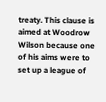treaty. This clause is aimed at Woodrow Wilson because one of his aims were to set up a league of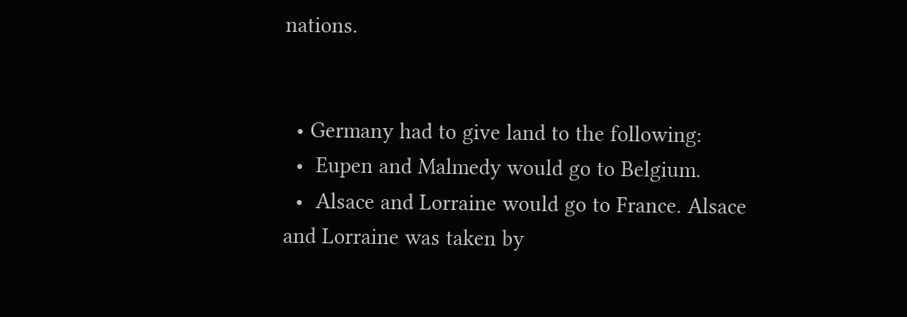nations.


  • Germany had to give land to the following:
  •  Eupen and Malmedy would go to Belgium.
  •  Alsace and Lorraine would go to France. Alsace and Lorraine was taken by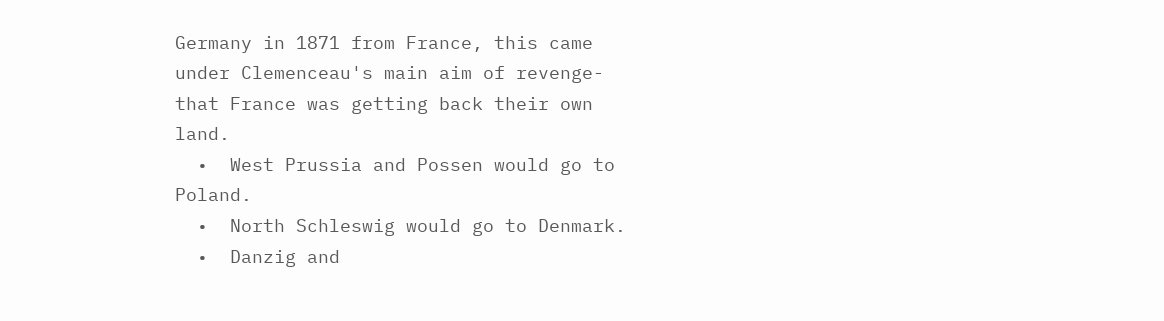Germany in 1871 from France, this came under Clemenceau's main aim of revenge- that France was getting back their own land.
  •  West Prussia and Possen would go to Poland.
  •  North Schleswig would go to Denmark.
  •  Danzig and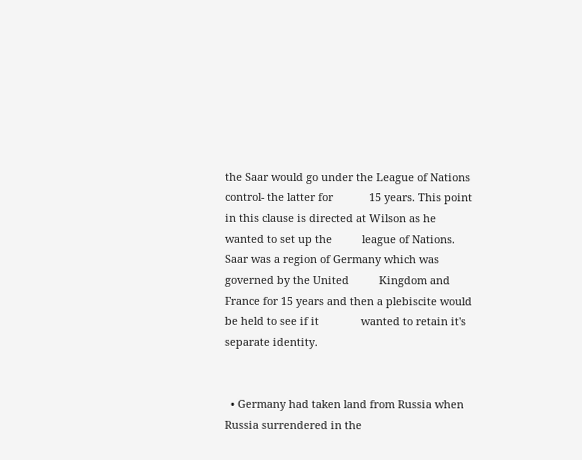the Saar would go under the League of Nations control- the latter for            15 years. This point in this clause is directed at Wilson as he wanted to set up the          league of Nations. Saar was a region of Germany which was governed by the United          Kingdom and France for 15 years and then a plebiscite would be held to see if it              wanted to retain it's separate identity.


  • Germany had taken land from Russia when Russia surrendered in the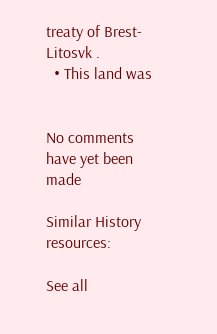treaty of Brest-Litosvk .
  • This land was


No comments have yet been made

Similar History resources:

See all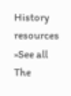History resources »See all The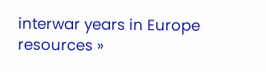interwar years in Europe resources »